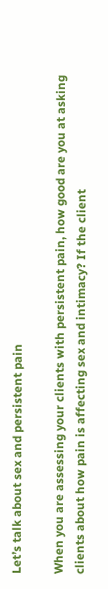Let’s talk about sex and persistent pain

When you are assessing your clients with persistent pain, how good are you at asking clients about how pain is affecting sex and intimacy? If the client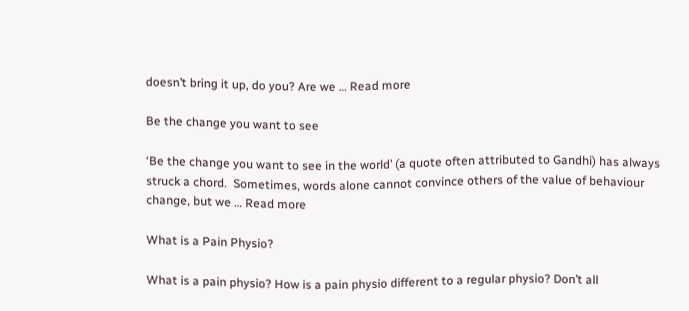doesn’t bring it up, do you? Are we … Read more

Be the change you want to see

‘Be the change you want to see in the world’ (a quote often attributed to Gandhi) has always struck a chord.  Sometimes, words alone cannot convince others of the value of behaviour change, but we … Read more

What is a Pain Physio?

What is a pain physio? How is a pain physio different to a regular physio? Don’t all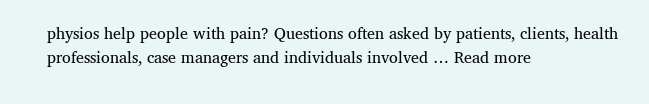physios help people with pain? Questions often asked by patients, clients, health professionals, case managers and individuals involved … Read more